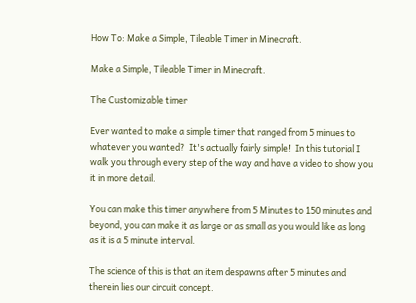How To: Make a Simple, Tileable Timer in Minecraft.

Make a Simple, Tileable Timer in Minecraft.

The Customizable timer

Ever wanted to make a simple timer that ranged from 5 minues to whatever you wanted?  It's actually fairly simple!  In this tutorial I walk you through every step of the way and have a video to show you it in more detail.

You can make this timer anywhere from 5 Minutes to 150 minutes and beyond, you can make it as large or as small as you would like as long as it is a 5 minute interval.

The science of this is that an item despawns after 5 minutes and therein lies our circuit concept.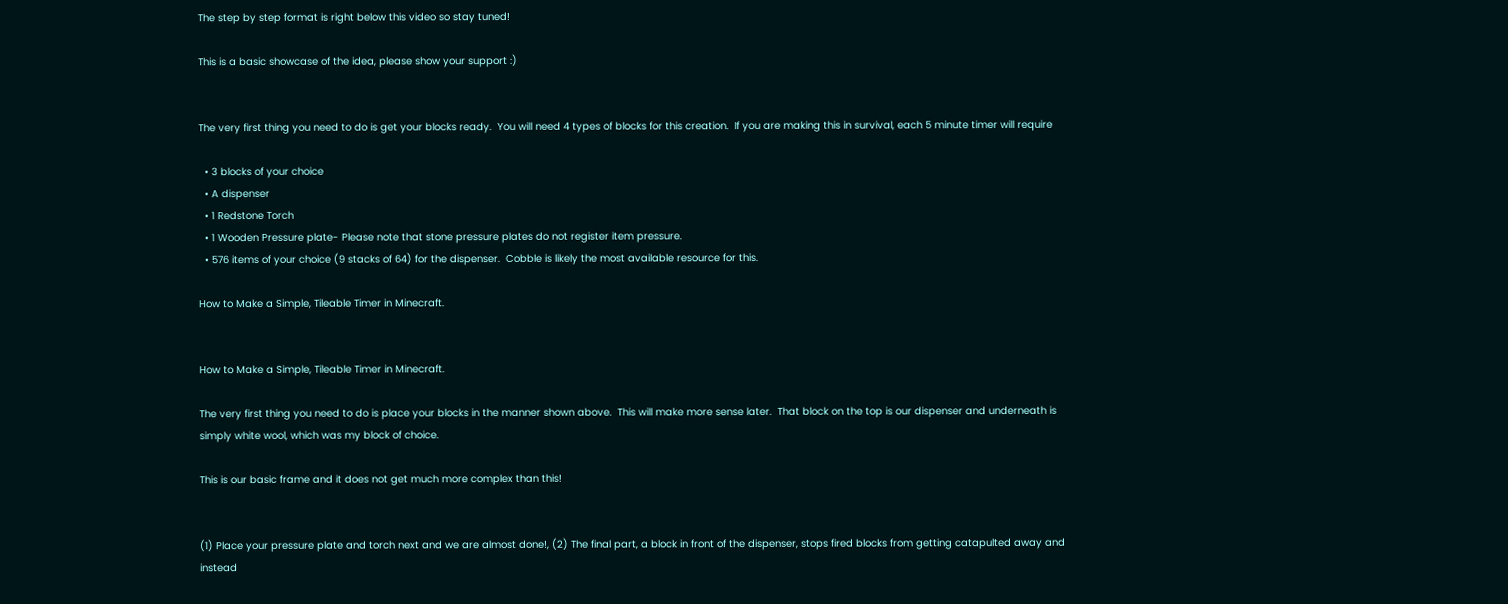The step by step format is right below this video so stay tuned!

This is a basic showcase of the idea, please show your support :)


The very first thing you need to do is get your blocks ready.  You will need 4 types of blocks for this creation.  If you are making this in survival, each 5 minute timer will require

  • 3 blocks of your choice
  • A dispenser
  • 1 Redstone Torch
  • 1 Wooden Pressure plate- Please note that stone pressure plates do not register item pressure.
  • 576 items of your choice (9 stacks of 64) for the dispenser.  Cobble is likely the most available resource for this.

How to Make a Simple, Tileable Timer in Minecraft.


How to Make a Simple, Tileable Timer in Minecraft.

The very first thing you need to do is place your blocks in the manner shown above.  This will make more sense later.  That block on the top is our dispenser and underneath is simply white wool, which was my block of choice.

This is our basic frame and it does not get much more complex than this!


(1) Place your pressure plate and torch next and we are almost done!, (2) The final part, a block in front of the dispenser, stops fired blocks from getting catapulted away and instead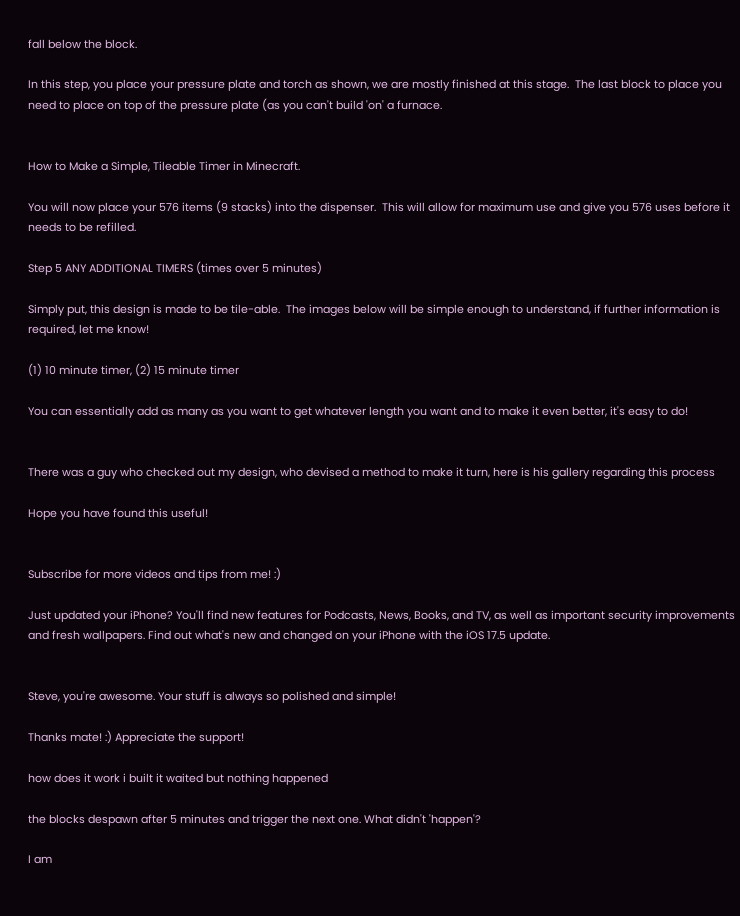fall below the block.

In this step, you place your pressure plate and torch as shown, we are mostly finished at this stage.  The last block to place you need to place on top of the pressure plate (as you can't build 'on' a furnace.


How to Make a Simple, Tileable Timer in Minecraft.

You will now place your 576 items (9 stacks) into the dispenser.  This will allow for maximum use and give you 576 uses before it needs to be refilled.

Step 5 ANY ADDITIONAL TIMERS (times over 5 minutes)

Simply put, this design is made to be tile-able.  The images below will be simple enough to understand, if further information is required, let me know!

(1) 10 minute timer, (2) 15 minute timer

You can essentially add as many as you want to get whatever length you want and to make it even better, it's easy to do!


There was a guy who checked out my design, who devised a method to make it turn, here is his gallery regarding this process

Hope you have found this useful!


Subscribe for more videos and tips from me! :)

Just updated your iPhone? You'll find new features for Podcasts, News, Books, and TV, as well as important security improvements and fresh wallpapers. Find out what's new and changed on your iPhone with the iOS 17.5 update.


Steve, you're awesome. Your stuff is always so polished and simple!

Thanks mate! :) Appreciate the support!

how does it work i built it waited but nothing happened

the blocks despawn after 5 minutes and trigger the next one. What didn't 'happen'?

I am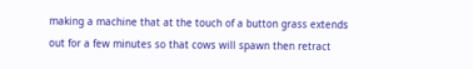making a machine that at the touch of a button grass extends out for a few minutes so that cows will spawn then retract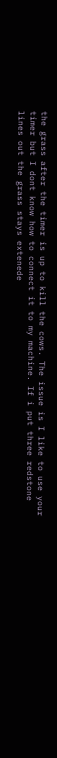the grass after the timer is up to kill the cows. The issue is I like to use your timer but I dont know how to connect it to my machine. If i put three redstone lines out the grass stays extenede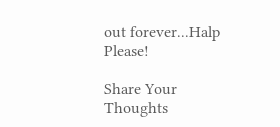out forever...Halp Please!

Share Your Thoughts